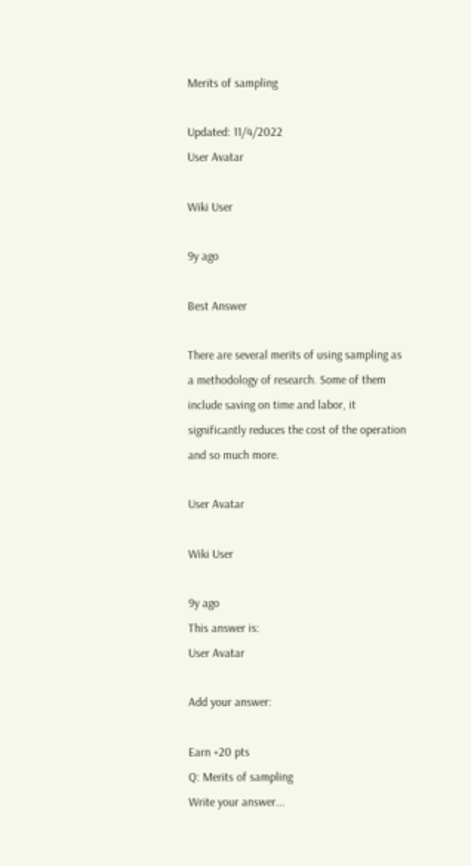Merits of sampling

Updated: 11/4/2022
User Avatar

Wiki User

9y ago

Best Answer

There are several merits of using sampling as a methodology of research. Some of them include saving on time and labor, it significantly reduces the cost of the operation and so much more.

User Avatar

Wiki User

9y ago
This answer is:
User Avatar

Add your answer:

Earn +20 pts
Q: Merits of sampling
Write your answer...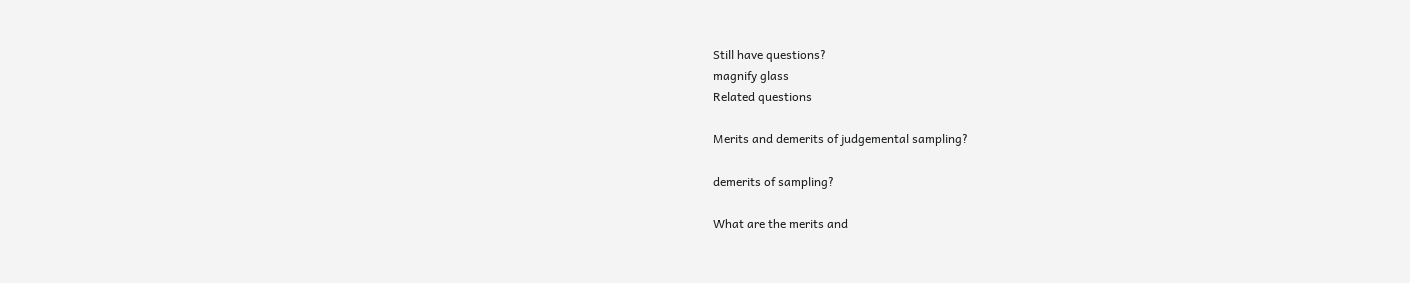Still have questions?
magnify glass
Related questions

Merits and demerits of judgemental sampling?

demerits of sampling?

What are the merits and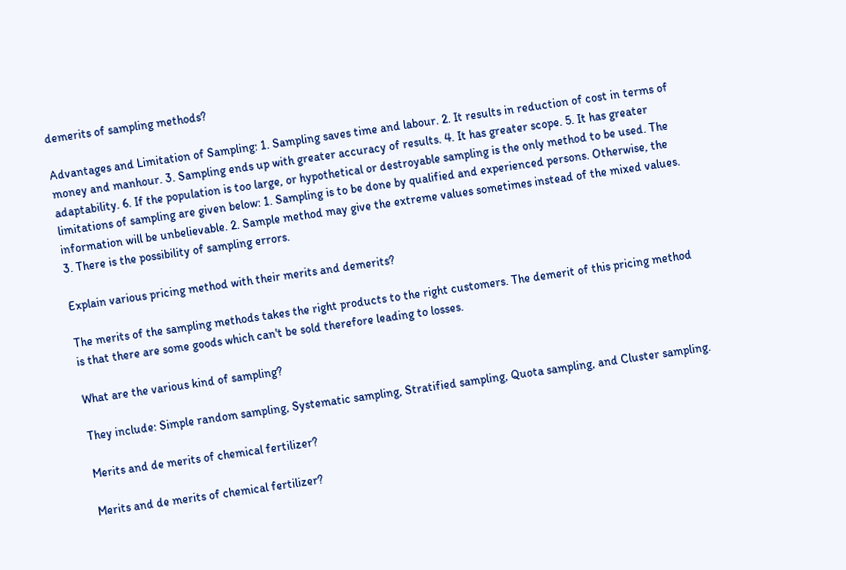demerits of sampling methods?

Advantages and Limitation of Sampling: 1. Sampling saves time and labour. 2. It results in reduction of cost in terms of money and manhour. 3. Sampling ends up with greater accuracy of results. 4. It has greater scope. 5. It has greater adaptability. 6. If the population is too large, or hypothetical or destroyable sampling is the only method to be used. The limitations of sampling are given below: 1. Sampling is to be done by qualified and experienced persons. Otherwise, the information will be unbelievable. 2. Sample method may give the extreme values sometimes instead of the mixed values. 3. There is the possibility of sampling errors.

Explain various pricing method with their merits and demerits?

The merits of the sampling methods takes the right products to the right customers. The demerit of this pricing method is that there are some goods which can't be sold therefore leading to losses.

What are the various kind of sampling?

They include: Simple random sampling, Systematic sampling, Stratified sampling, Quota sampling, and Cluster sampling.

Merits and de merits of chemical fertilizer?

Merits and de merits of chemical fertilizer?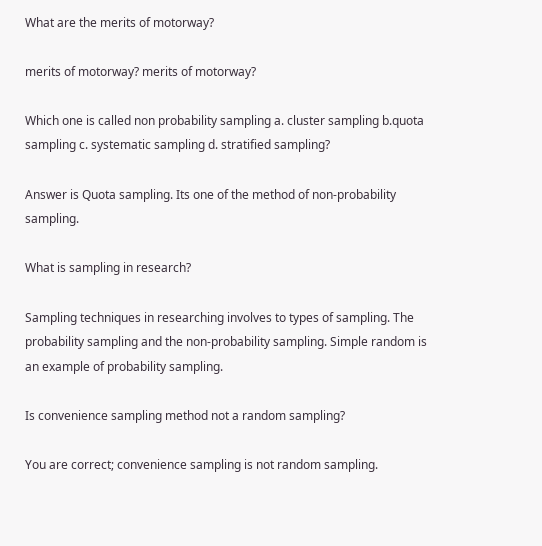What are the merits of motorway?

merits of motorway? merits of motorway?

Which one is called non probability sampling a. cluster sampling b.quota sampling c. systematic sampling d. stratified sampling?

Answer is Quota sampling. Its one of the method of non-probability sampling.

What is sampling in research?

Sampling techniques in researching involves to types of sampling. The probability sampling and the non-probability sampling. Simple random is an example of probability sampling.

Is convenience sampling method not a random sampling?

You are correct; convenience sampling is not random sampling.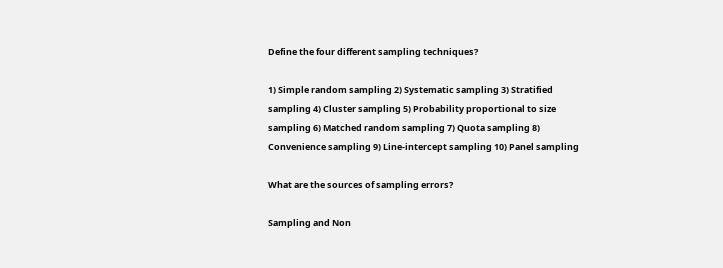Define the four different sampling techniques?

1) Simple random sampling 2) Systematic sampling 3) Stratified sampling 4) Cluster sampling 5) Probability proportional to size sampling 6) Matched random sampling 7) Quota sampling 8) Convenience sampling 9) Line-intercept sampling 10) Panel sampling

What are the sources of sampling errors?

Sampling and Non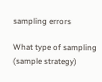sampling errors

What type of sampling (sample strategy)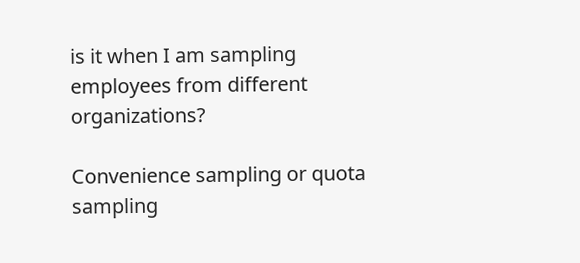is it when I am sampling employees from different organizations?

Convenience sampling or quota sampling